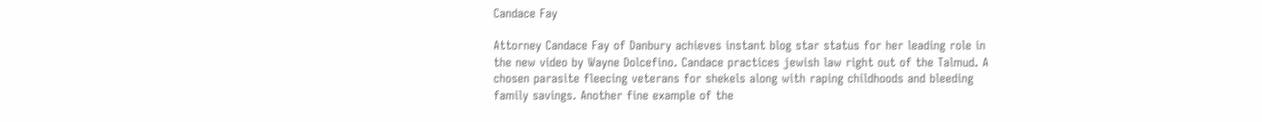Candace Fay

Attorney Candace Fay of Danbury achieves instant blog star status for her leading role in the new video by Wayne Dolcefino. Candace practices jewish law right out of the Talmud. A chosen parasite fleecing veterans for shekels along with raping childhoods and bleeding family savings. Another fine example of the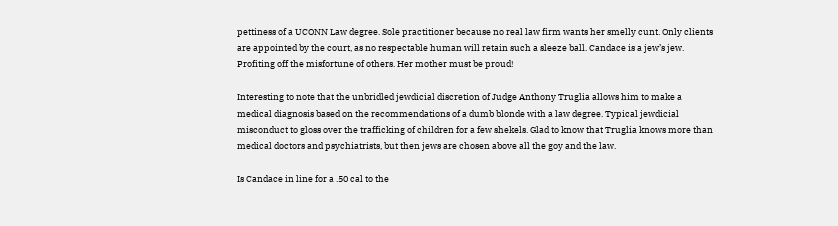pettiness of a UCONN Law degree. Sole practitioner because no real law firm wants her smelly cunt. Only clients are appointed by the court, as no respectable human will retain such a sleeze ball. Candace is a jew’s jew. Profiting off the misfortune of others. Her mother must be proud!

Interesting to note that the unbridled jewdicial discretion of Judge Anthony Truglia allows him to make a medical diagnosis based on the recommendations of a dumb blonde with a law degree. Typical jewdicial misconduct to gloss over the trafficking of children for a few shekels. Glad to know that Truglia knows more than medical doctors and psychiatrists, but then jews are chosen above all the goy and the law.

Is Candace in line for a .50 cal to the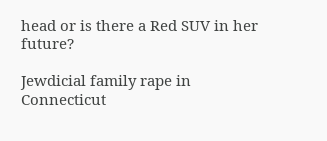head or is there a Red SUV in her future?

Jewdicial family rape in Connecticut